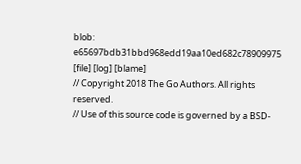blob: e65697bdb31bbd968edd19aa10ed682c78909975 [file] [log] [blame]
// Copyright 2018 The Go Authors. All rights reserved.
// Use of this source code is governed by a BSD-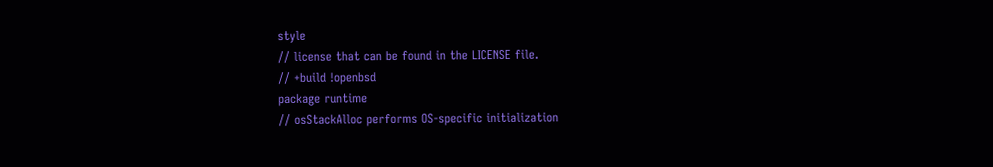style
// license that can be found in the LICENSE file.
// +build !openbsd
package runtime
// osStackAlloc performs OS-specific initialization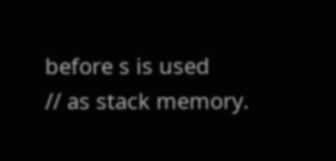before s is used
// as stack memory.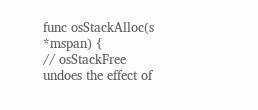func osStackAlloc(s *mspan) {
// osStackFree undoes the effect of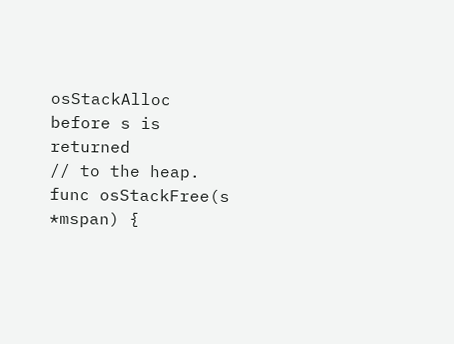osStackAlloc before s is returned
// to the heap.
func osStackFree(s *mspan) {